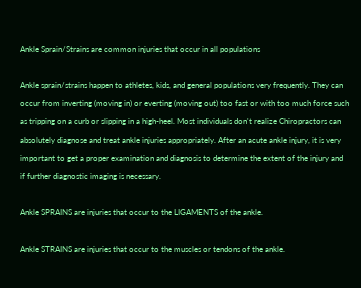Ankle Sprain/Strains are common injuries that occur in all populations

Ankle sprain/strains happen to athletes, kids, and general populations very frequently. They can occur from inverting (moving in) or everting (moving out) too fast or with too much force such as tripping on a curb or slipping in a high-heel. Most individuals don't realize Chiropractors can absolutely diagnose and treat ankle injuries appropriately. After an acute ankle injury, it is very important to get a proper examination and diagnosis to determine the extent of the injury and if further diagnostic imaging is necessary.

Ankle SPRAINS are injuries that occur to the LIGAMENTS of the ankle.

Ankle STRAINS are injuries that occur to the muscles or tendons of the ankle.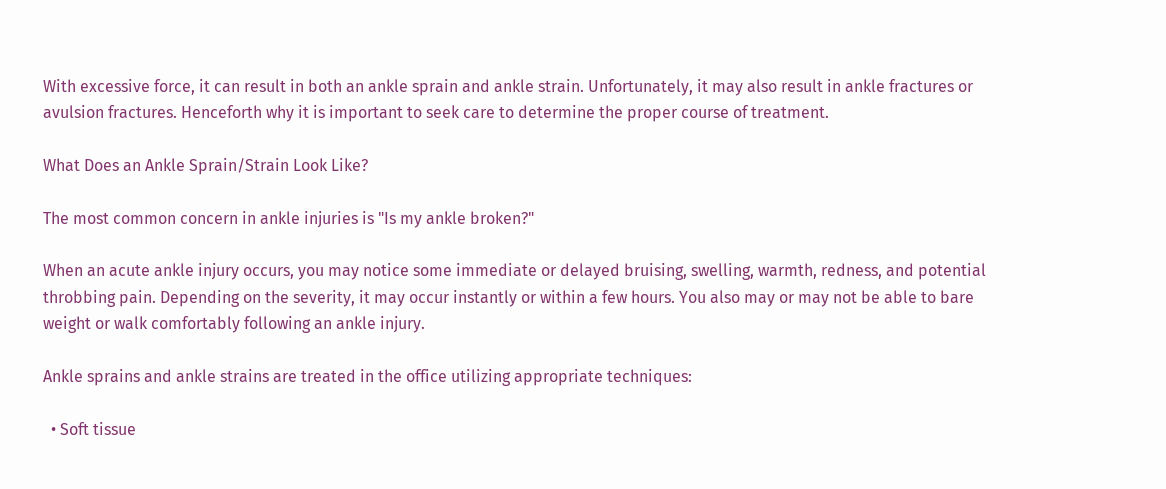With excessive force, it can result in both an ankle sprain and ankle strain. Unfortunately, it may also result in ankle fractures or avulsion fractures. Henceforth why it is important to seek care to determine the proper course of treatment.

What Does an Ankle Sprain/Strain Look Like?

The most common concern in ankle injuries is "Is my ankle broken?"

When an acute ankle injury occurs, you may notice some immediate or delayed bruising, swelling, warmth, redness, and potential throbbing pain. Depending on the severity, it may occur instantly or within a few hours. You also may or may not be able to bare weight or walk comfortably following an ankle injury.

Ankle sprains and ankle strains are treated in the office utilizing appropriate techniques:

  • Soft tissue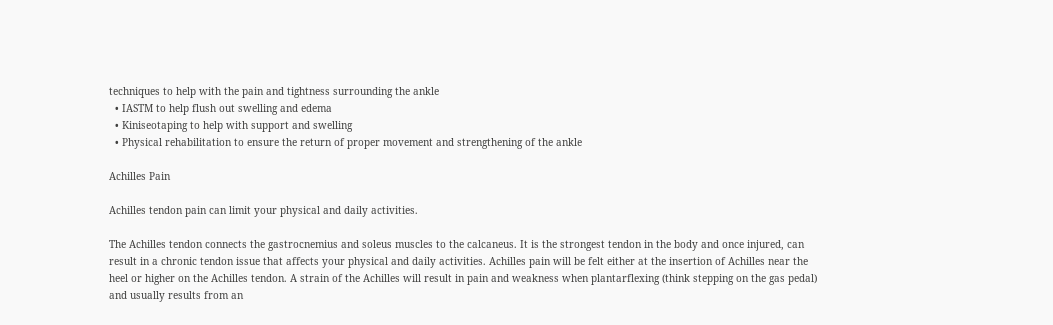techniques to help with the pain and tightness surrounding the ankle
  • IASTM to help flush out swelling and edema
  • Kiniseotaping to help with support and swelling
  • Physical rehabilitation to ensure the return of proper movement and strengthening of the ankle

Achilles Pain

Achilles tendon pain can limit your physical and daily activities.

The Achilles tendon connects the gastrocnemius and soleus muscles to the calcaneus. It is the strongest tendon in the body and once injured, can result in a chronic tendon issue that affects your physical and daily activities. Achilles pain will be felt either at the insertion of Achilles near the heel or higher on the Achilles tendon. A strain of the Achilles will result in pain and weakness when plantarflexing (think stepping on the gas pedal) and usually results from an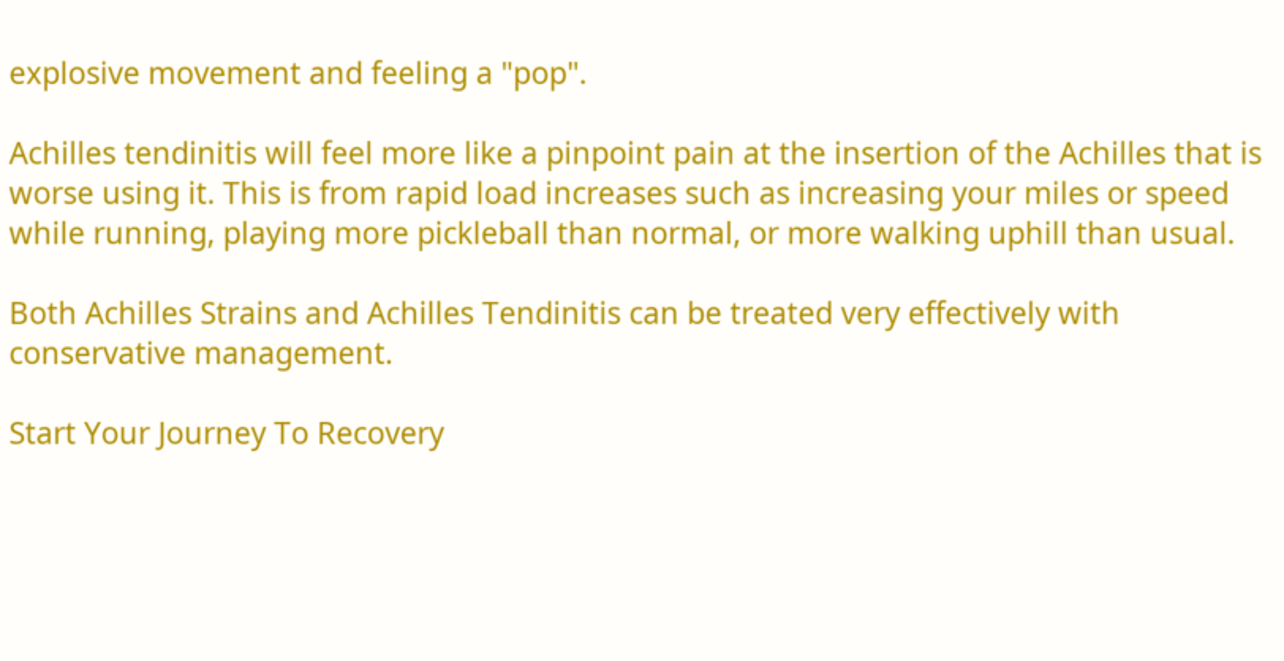explosive movement and feeling a "pop".

Achilles tendinitis will feel more like a pinpoint pain at the insertion of the Achilles that is worse using it. This is from rapid load increases such as increasing your miles or speed while running, playing more pickleball than normal, or more walking uphill than usual.

Both Achilles Strains and Achilles Tendinitis can be treated very effectively with conservative management.

Start Your Journey To Recovery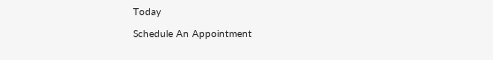Today

Schedule An Appointment